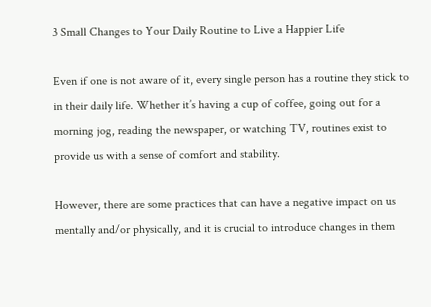3 Small Changes to Your Daily Routine to Live a Happier Life

Even if one is not aware of it, every single person has a routine they stick to in their daily life. Whether it’s having a cup of coffee, going out for a morning jog, reading the newspaper, or watching TV, routines exist to provide us with a sense of comfort and stability.

However, there are some practices that can have a negative impact on us mentally and/or physically, and it is crucial to introduce changes in them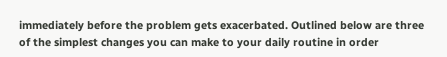immediately before the problem gets exacerbated. Outlined below are three of the simplest changes you can make to your daily routine in order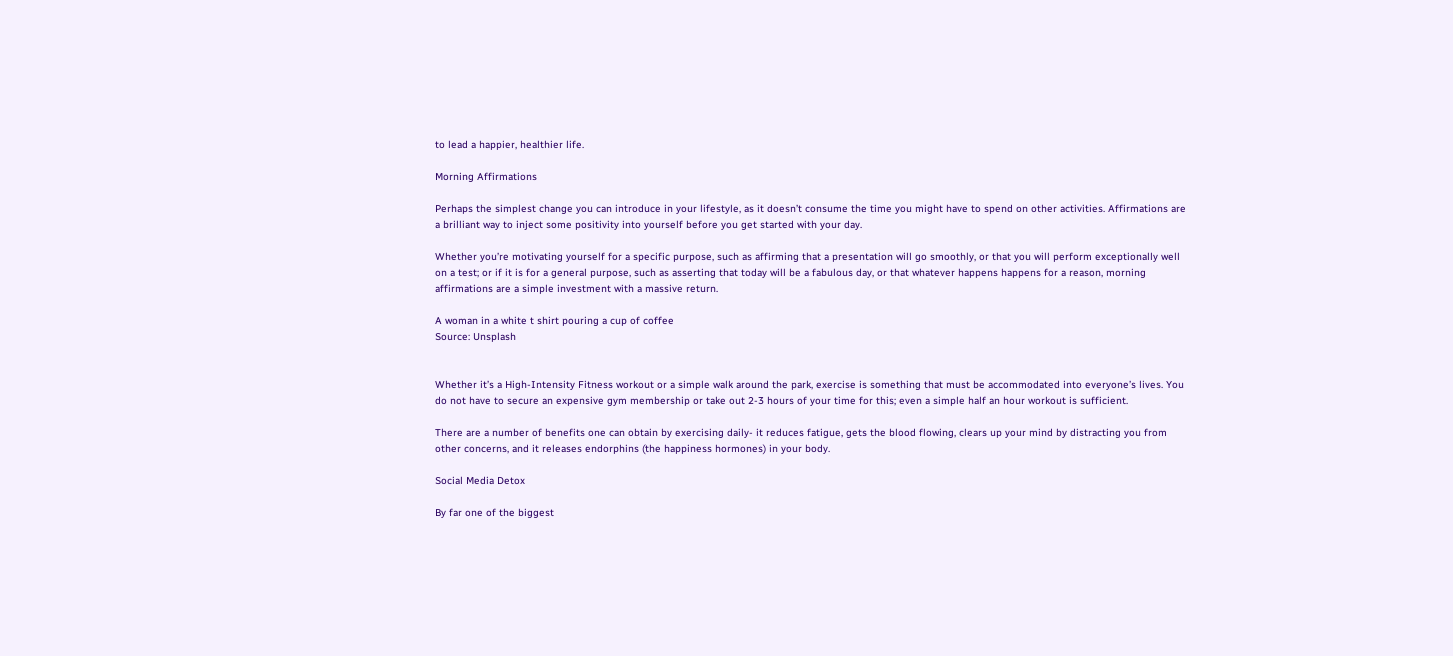to lead a happier, healthier life.

Morning Affirmations

Perhaps the simplest change you can introduce in your lifestyle, as it doesn’t consume the time you might have to spend on other activities. Affirmations are a brilliant way to inject some positivity into yourself before you get started with your day.

Whether you’re motivating yourself for a specific purpose, such as affirming that a presentation will go smoothly, or that you will perform exceptionally well on a test; or if it is for a general purpose, such as asserting that today will be a fabulous day, or that whatever happens happens for a reason, morning affirmations are a simple investment with a massive return.

A woman in a white t shirt pouring a cup of coffee
Source: Unsplash


Whether it’s a High-Intensity Fitness workout or a simple walk around the park, exercise is something that must be accommodated into everyone’s lives. You do not have to secure an expensive gym membership or take out 2-3 hours of your time for this; even a simple half an hour workout is sufficient.

There are a number of benefits one can obtain by exercising daily- it reduces fatigue, gets the blood flowing, clears up your mind by distracting you from other concerns, and it releases endorphins (the happiness hormones) in your body.

Social Media Detox

By far one of the biggest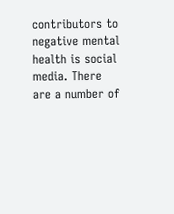contributors to negative mental health is social media. There are a number of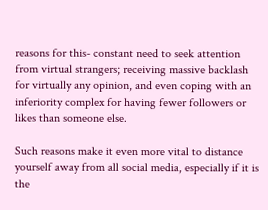reasons for this- constant need to seek attention from virtual strangers; receiving massive backlash for virtually any opinion, and even coping with an inferiority complex for having fewer followers or likes than someone else.

Such reasons make it even more vital to distance yourself away from all social media, especially if it is the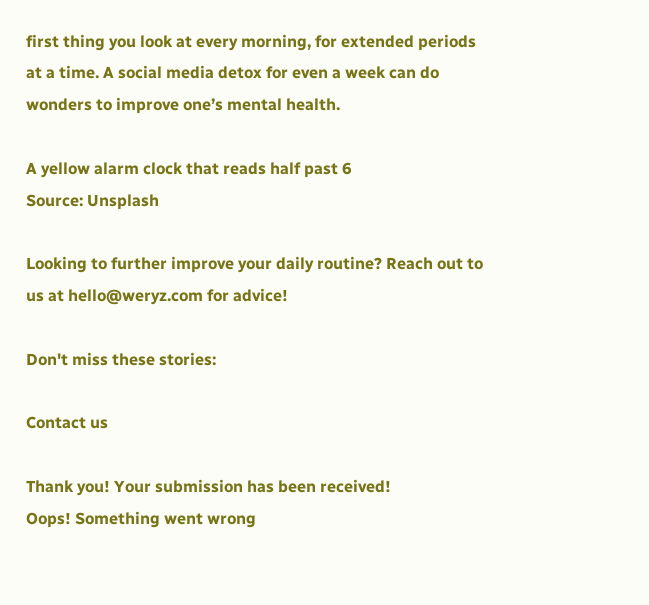first thing you look at every morning, for extended periods at a time. A social media detox for even a week can do wonders to improve one’s mental health.

A yellow alarm clock that reads half past 6
Source: Unsplash

Looking to further improve your daily routine? Reach out to us at hello@weryz.com for advice!

Don't miss these stories:

Contact us

Thank you! Your submission has been received!
Oops! Something went wrong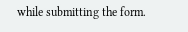while submitting the form.